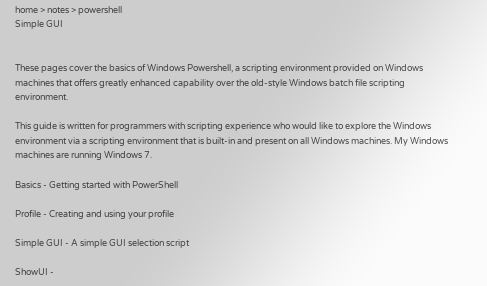home > notes > powershell
Simple GUI


These pages cover the basics of Windows Powershell, a scripting environment provided on Windows machines that offers greatly enhanced capability over the old-style Windows batch file scripting environment.

This guide is written for programmers with scripting experience who would like to explore the Windows environment via a scripting environment that is built-in and present on all Windows machines. My Windows machines are running Windows 7.

Basics - Getting started with PowerShell

Profile - Creating and using your profile

Simple GUI - A simple GUI selection script

ShowUI -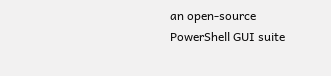an open-source PowerShell GUI suite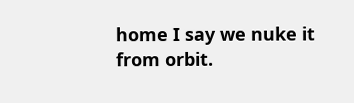home I say we nuke it from orbit.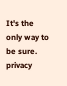It's the only way to be sure. privacy